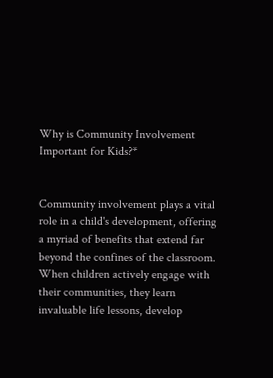Why is Community Involvement Important for Kids?*


Community involvement plays a vital role in a child's development, offering a myriad of benefits that extend far beyond the confines of the classroom. When children actively engage with their communities, they learn invaluable life lessons, develop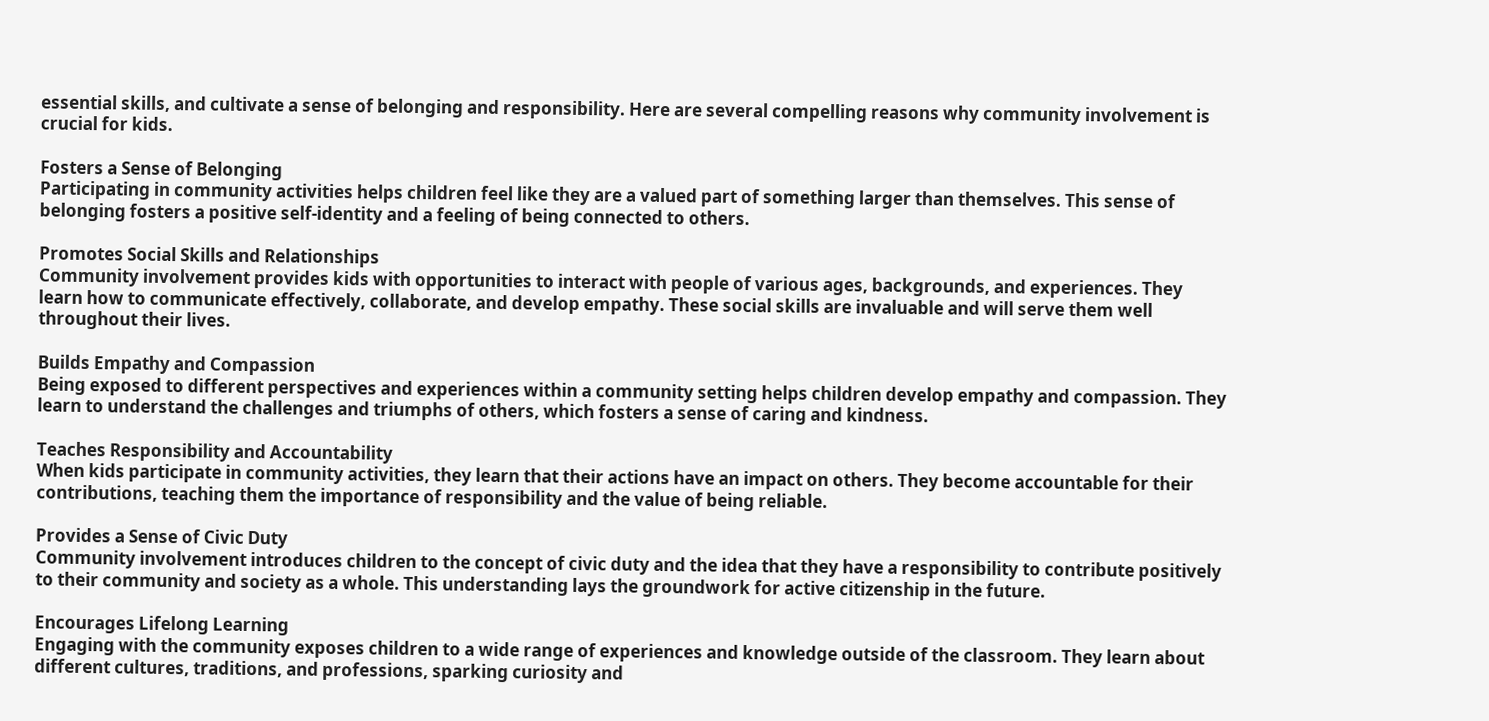essential skills, and cultivate a sense of belonging and responsibility. Here are several compelling reasons why community involvement is crucial for kids.

Fosters a Sense of Belonging
Participating in community activities helps children feel like they are a valued part of something larger than themselves. This sense of belonging fosters a positive self-identity and a feeling of being connected to others.

Promotes Social Skills and Relationships
Community involvement provides kids with opportunities to interact with people of various ages, backgrounds, and experiences. They learn how to communicate effectively, collaborate, and develop empathy. These social skills are invaluable and will serve them well throughout their lives.

Builds Empathy and Compassion
Being exposed to different perspectives and experiences within a community setting helps children develop empathy and compassion. They learn to understand the challenges and triumphs of others, which fosters a sense of caring and kindness.

Teaches Responsibility and Accountability
When kids participate in community activities, they learn that their actions have an impact on others. They become accountable for their contributions, teaching them the importance of responsibility and the value of being reliable.

Provides a Sense of Civic Duty
Community involvement introduces children to the concept of civic duty and the idea that they have a responsibility to contribute positively to their community and society as a whole. This understanding lays the groundwork for active citizenship in the future.

Encourages Lifelong Learning
Engaging with the community exposes children to a wide range of experiences and knowledge outside of the classroom. They learn about different cultures, traditions, and professions, sparking curiosity and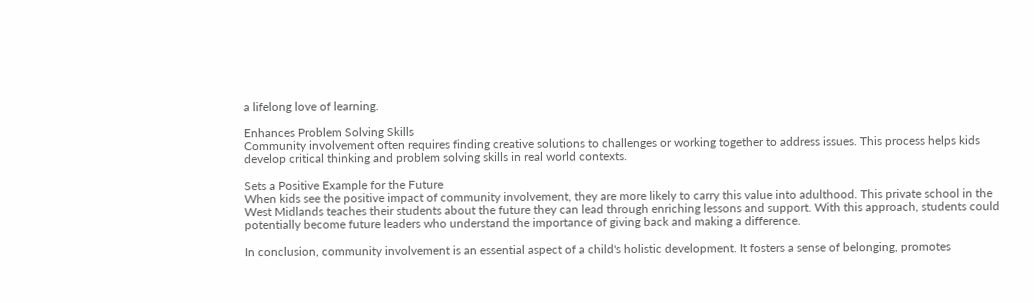a lifelong love of learning.

Enhances Problem Solving Skills
Community involvement often requires finding creative solutions to challenges or working together to address issues. This process helps kids develop critical thinking and problem solving skills in real world contexts.

Sets a Positive Example for the Future
When kids see the positive impact of community involvement, they are more likely to carry this value into adulthood. This private school in the West Midlands teaches their students about the future they can lead through enriching lessons and support. With this approach, students could potentially become future leaders who understand the importance of giving back and making a difference.

In conclusion, community involvement is an essential aspect of a child's holistic development. It fosters a sense of belonging, promotes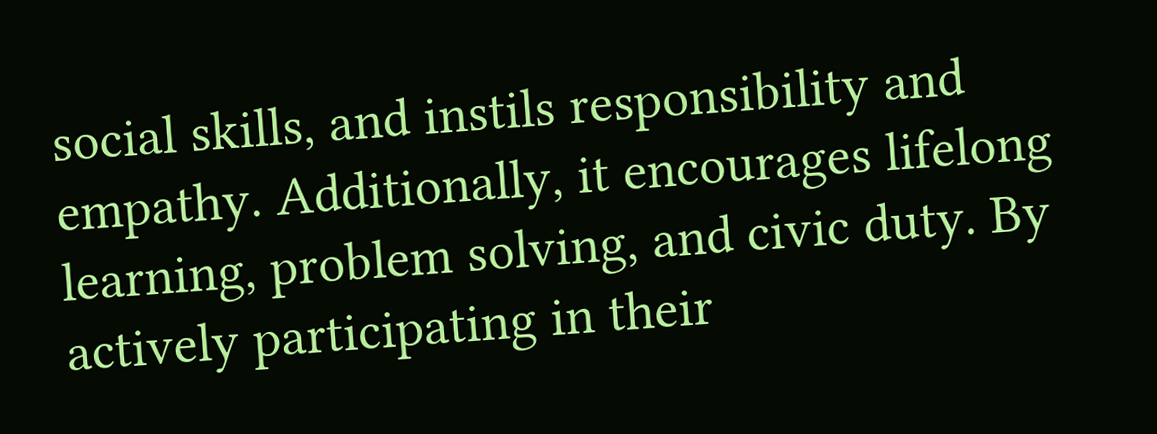social skills, and instils responsibility and empathy. Additionally, it encourages lifelong learning, problem solving, and civic duty. By actively participating in their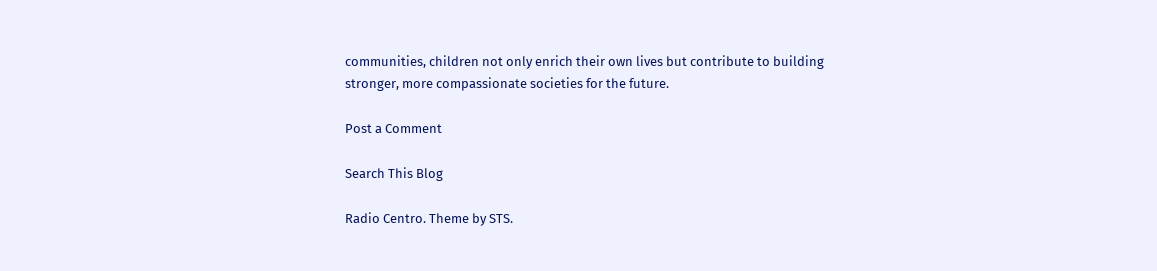communities, children not only enrich their own lives but contribute to building stronger, more compassionate societies for the future.

Post a Comment

Search This Blog

Radio Centro. Theme by STS.